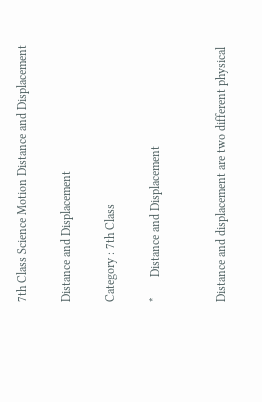7th Class Science Motion Distance and Displacement

Distance and Displacement

Category : 7th Class

*       Distance and Displacement


Distance and displacement are two different physical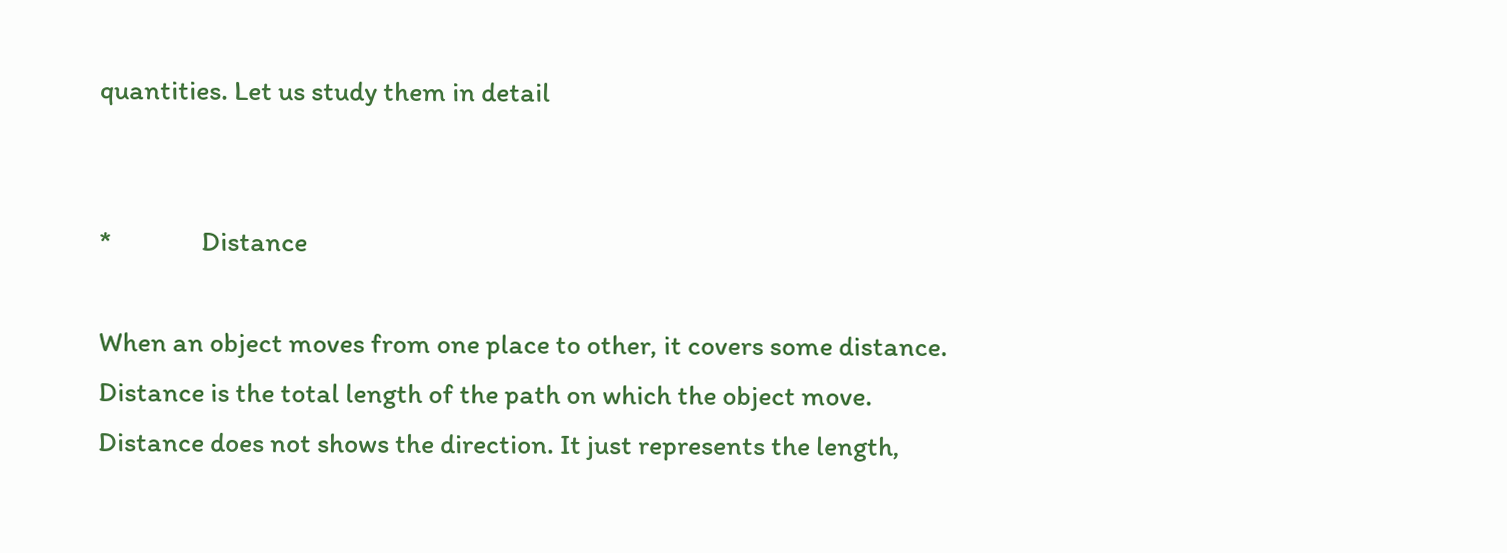quantities. Let us study them in detail


*               Distance

When an object moves from one place to other, it covers some distance. Distance is the total length of the path on which the object move. Distance does not shows the direction. It just represents the length,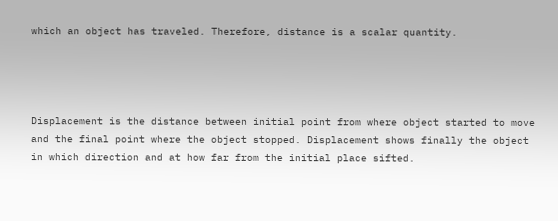which an object has traveled. Therefore, distance is a scalar quantity.




Displacement is the distance between initial point from where object started to move and the final point where the object stopped. Displacement shows finally the object in which direction and at how far from the initial place sifted.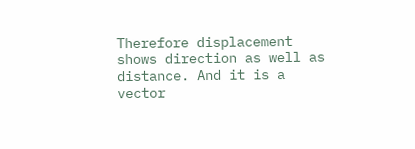Therefore displacement shows direction as well as distance. And it is a vector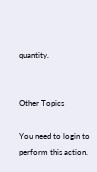quantity.


Other Topics

You need to login to perform this action.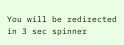You will be redirected in 3 sec spinner